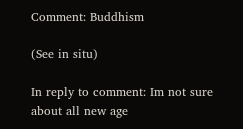Comment: Buddhism

(See in situ)

In reply to comment: Im not sure about all new age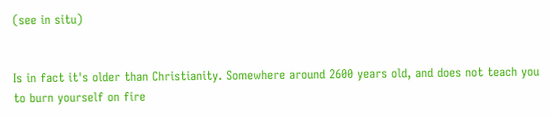(see in situ)


Is in fact it's older than Christianity. Somewhere around 2600 years old, and does not teach you to burn yourself on fire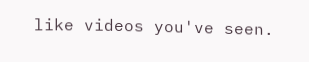like videos you've seen.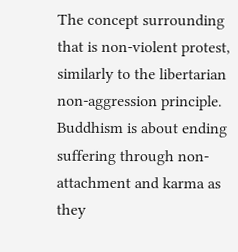The concept surrounding that is non-violent protest, similarly to the libertarian non-aggression principle. Buddhism is about ending suffering through non-attachment and karma as they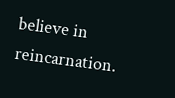believe in reincarnation.